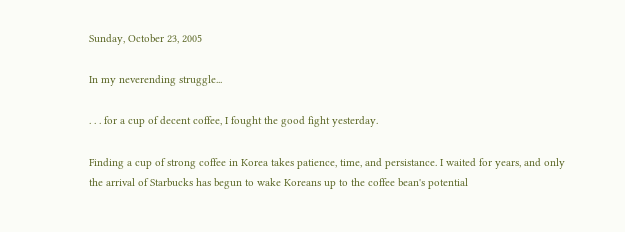Sunday, October 23, 2005

In my neverending struggle...

. . . for a cup of decent coffee, I fought the good fight yesterday.

Finding a cup of strong coffee in Korea takes patience, time, and persistance. I waited for years, and only the arrival of Starbucks has begun to wake Koreans up to the coffee bean's potential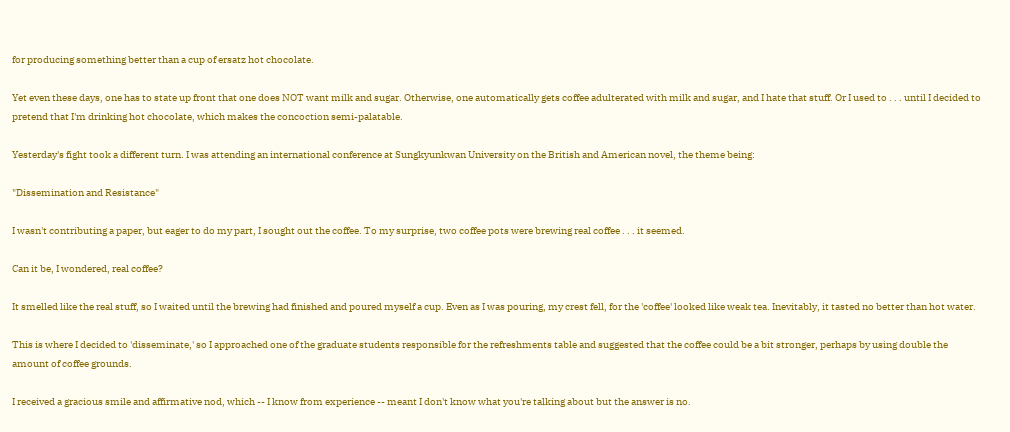for producing something better than a cup of ersatz hot chocolate.

Yet even these days, one has to state up front that one does NOT want milk and sugar. Otherwise, one automatically gets coffee adulterated with milk and sugar, and I hate that stuff. Or I used to . . . until I decided to pretend that I'm drinking hot chocolate, which makes the concoction semi-palatable.

Yesterday's fight took a different turn. I was attending an international conference at Sungkyunkwan University on the British and American novel, the theme being:

"Dissemination and Resistance"

I wasn't contributing a paper, but eager to do my part, I sought out the coffee. To my surprise, two coffee pots were brewing real coffee . . . it seemed.

Can it be, I wondered, real coffee?

It smelled like the real stuff, so I waited until the brewing had finished and poured myself a cup. Even as I was pouring, my crest fell, for the 'coffee' looked like weak tea. Inevitably, it tasted no better than hot water.

This is where I decided to 'disseminate,' so I approached one of the graduate students responsible for the refreshments table and suggested that the coffee could be a bit stronger, perhaps by using double the amount of coffee grounds.

I received a gracious smile and affirmative nod, which -- I know from experience -- meant I don't know what you're talking about but the answer is no.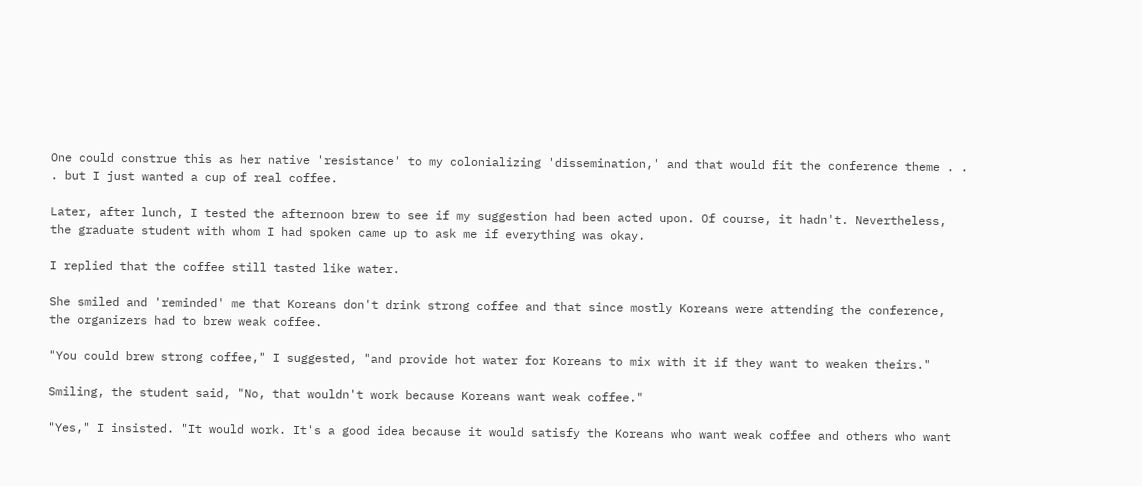One could construe this as her native 'resistance' to my colonializing 'dissemination,' and that would fit the conference theme . . . but I just wanted a cup of real coffee.

Later, after lunch, I tested the afternoon brew to see if my suggestion had been acted upon. Of course, it hadn't. Nevertheless, the graduate student with whom I had spoken came up to ask me if everything was okay.

I replied that the coffee still tasted like water.

She smiled and 'reminded' me that Koreans don't drink strong coffee and that since mostly Koreans were attending the conference, the organizers had to brew weak coffee.

"You could brew strong coffee," I suggested, "and provide hot water for Koreans to mix with it if they want to weaken theirs."

Smiling, the student said, "No, that wouldn't work because Koreans want weak coffee."

"Yes," I insisted. "It would work. It's a good idea because it would satisfy the Koreans who want weak coffee and others who want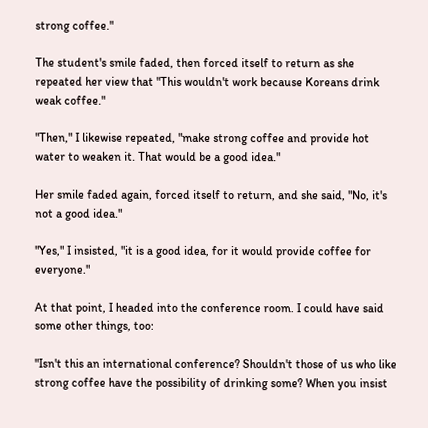strong coffee."

The student's smile faded, then forced itself to return as she repeated her view that "This wouldn't work because Koreans drink weak coffee."

"Then," I likewise repeated, "make strong coffee and provide hot water to weaken it. That would be a good idea."

Her smile faded again, forced itself to return, and she said, "No, it's not a good idea."

"Yes," I insisted, "it is a good idea, for it would provide coffee for everyone."

At that point, I headed into the conference room. I could have said some other things, too:

"Isn't this an international conference? Shouldn't those of us who like strong coffee have the possibility of drinking some? When you insist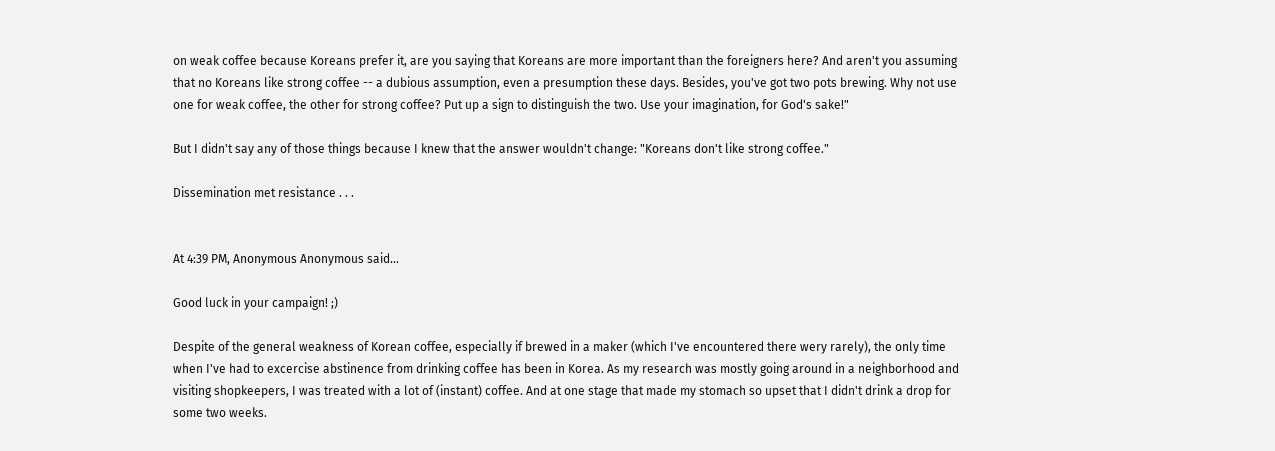on weak coffee because Koreans prefer it, are you saying that Koreans are more important than the foreigners here? And aren't you assuming that no Koreans like strong coffee -- a dubious assumption, even a presumption these days. Besides, you've got two pots brewing. Why not use one for weak coffee, the other for strong coffee? Put up a sign to distinguish the two. Use your imagination, for God's sake!"

But I didn't say any of those things because I knew that the answer wouldn't change: "Koreans don't like strong coffee."

Dissemination met resistance . . .


At 4:39 PM, Anonymous Anonymous said...

Good luck in your campaign! ;)

Despite of the general weakness of Korean coffee, especially if brewed in a maker (which I've encountered there wery rarely), the only time when I've had to excercise abstinence from drinking coffee has been in Korea. As my research was mostly going around in a neighborhood and visiting shopkeepers, I was treated with a lot of (instant) coffee. And at one stage that made my stomach so upset that I didn't drink a drop for some two weeks.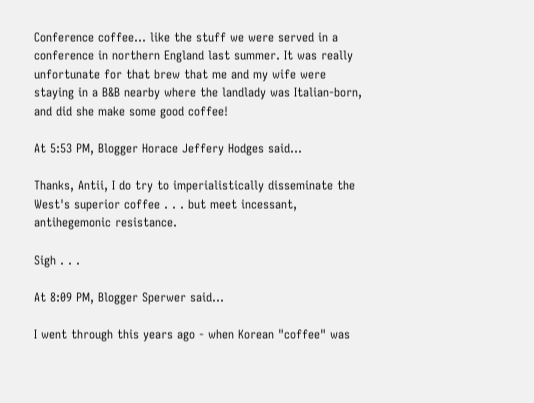Conference coffee... like the stuff we were served in a conference in northern England last summer. It was really unfortunate for that brew that me and my wife were staying in a B&B nearby where the landlady was Italian-born, and did she make some good coffee!

At 5:53 PM, Blogger Horace Jeffery Hodges said...

Thanks, Antii, I do try to imperialistically disseminate the West's superior coffee . . . but meet incessant, antihegemonic resistance.

Sigh . . .

At 8:09 PM, Blogger Sperwer said...

I went through this years ago - when Korean "coffee" was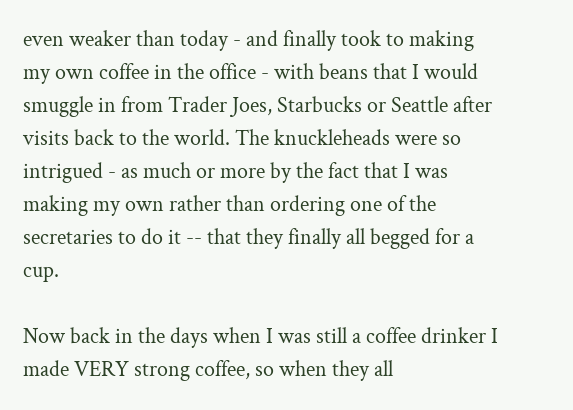even weaker than today - and finally took to making my own coffee in the office - with beans that I would smuggle in from Trader Joes, Starbucks or Seattle after visits back to the world. The knuckleheads were so intrigued - as much or more by the fact that I was making my own rather than ordering one of the secretaries to do it -- that they finally all begged for a cup.

Now back in the days when I was still a coffee drinker I made VERY strong coffee, so when they all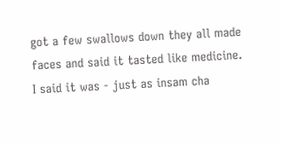got a few swallows down they all made faces and said it tasted like medicine. I said it was - just as insam cha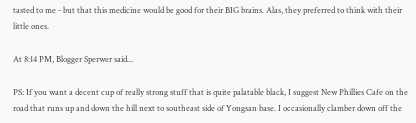tasted to me - but that this medicine would be good for their BIG brains. Alas, they preferred to think with their little ones.

At 8:14 PM, Blogger Sperwer said...

PS: If you want a decent cup of really strong stuff that is quite palatable black, I suggest New Phillies Cafe on the road that runs up and down the hill next to southeast side of Yongsan base. I occasionally clamber down off the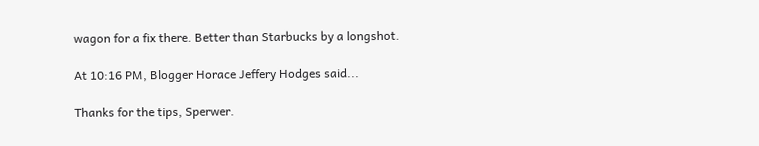wagon for a fix there. Better than Starbucks by a longshot.

At 10:16 PM, Blogger Horace Jeffery Hodges said...

Thanks for the tips, Sperwer.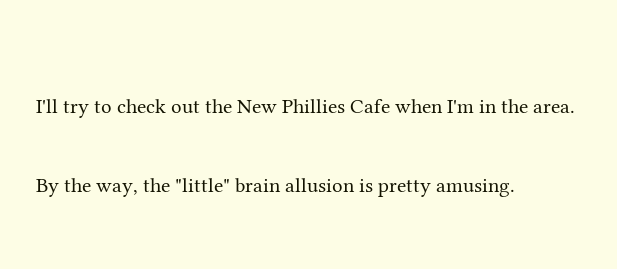I'll try to check out the New Phillies Cafe when I'm in the area.

By the way, the "little" brain allusion is pretty amusing.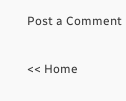Post a Comment

<< Home